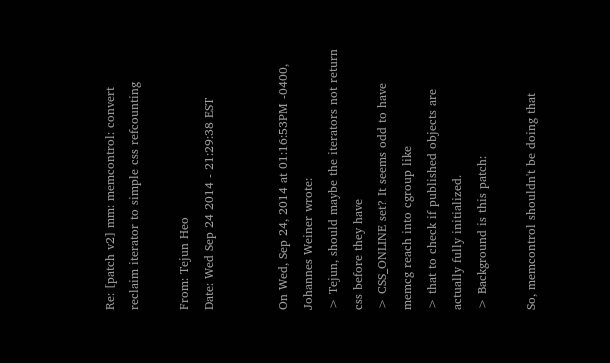Re: [patch v2] mm: memcontrol: convert reclaim iterator to simple css refcounting

From: Tejun Heo
Date: Wed Sep 24 2014 - 21:29:38 EST


On Wed, Sep 24, 2014 at 01:16:53PM -0400, Johannes Weiner wrote:
> Tejun, should maybe the iterators not return css before they have
> CSS_ONLINE set? It seems odd to have memcg reach into cgroup like
> that to check if published objects are actually fully initialized.
> Background is this patch:

So, memcontrol shouldn't be doing that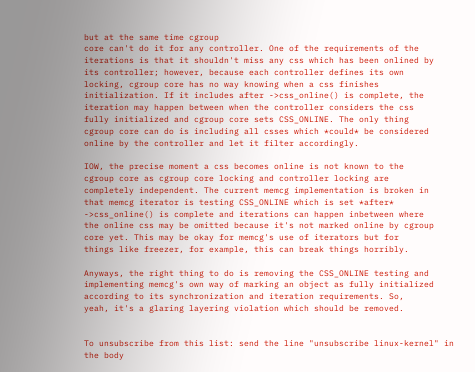but at the same time cgroup
core can't do it for any controller. One of the requirements of the
iterations is that it shouldn't miss any css which has been onlined by
its controller; however, because each controller defines its own
locking, cgroup core has no way knowing when a css finishes
initialization. If it includes after ->css_online() is complete, the
iteration may happen between when the controller considers the css
fully initialized and cgroup core sets CSS_ONLINE. The only thing
cgroup core can do is including all csses which *could* be considered
online by the controller and let it filter accordingly.

IOW, the precise moment a css becomes online is not known to the
cgroup core as cgroup core locking and controller locking are
completely independent. The current memcg implementation is broken in
that memcg iterator is testing CSS_ONLINE which is set *after*
->css_online() is complete and iterations can happen inbetween where
the online css may be omitted because it's not marked online by cgroup
core yet. This may be okay for memcg's use of iterators but for
things like freezer, for example, this can break things horribly.

Anyways, the right thing to do is removing the CSS_ONLINE testing and
implementing memcg's own way of marking an object as fully initialized
according to its synchronization and iteration requirements. So,
yeah, it's a glaring layering violation which should be removed.


To unsubscribe from this list: send the line "unsubscribe linux-kernel" in
the body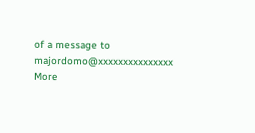of a message to majordomo@xxxxxxxxxxxxxxx
More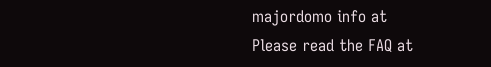majordomo info at
Please read the FAQ at